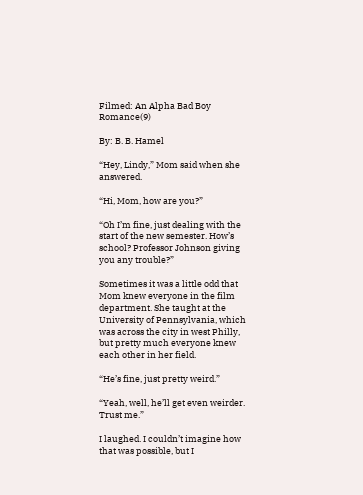Filmed: An Alpha Bad Boy Romance(9)

By: B. B. Hamel

“Hey, Lindy,” Mom said when she answered.

“Hi, Mom, how are you?”

“Oh I’m fine, just dealing with the start of the new semester. How’s school? Professor Johnson giving you any trouble?”

Sometimes it was a little odd that Mom knew everyone in the film department. She taught at the University of Pennsylvania, which was across the city in west Philly, but pretty much everyone knew each other in her field.

“He’s fine, just pretty weird.”

“Yeah, well, he’ll get even weirder. Trust me.”

I laughed. I couldn’t imagine how that was possible, but I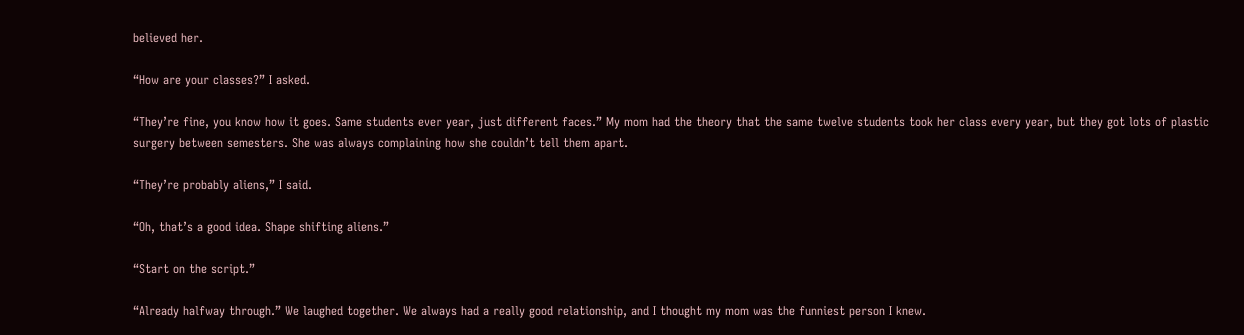believed her.

“How are your classes?” I asked.

“They’re fine, you know how it goes. Same students ever year, just different faces.” My mom had the theory that the same twelve students took her class every year, but they got lots of plastic surgery between semesters. She was always complaining how she couldn’t tell them apart.

“They’re probably aliens,” I said.

“Oh, that’s a good idea. Shape shifting aliens.”

“Start on the script.”

“Already halfway through.” We laughed together. We always had a really good relationship, and I thought my mom was the funniest person I knew.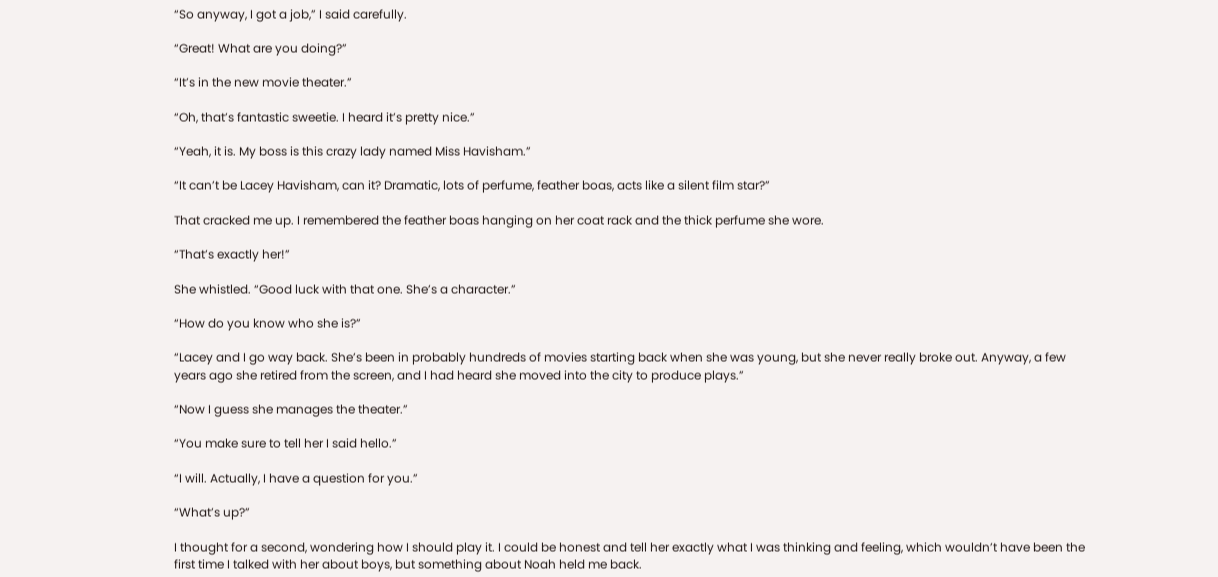“So anyway, I got a job,” I said carefully.

“Great! What are you doing?”

“It’s in the new movie theater.”

“Oh, that’s fantastic sweetie. I heard it’s pretty nice.”

“Yeah, it is. My boss is this crazy lady named Miss Havisham.”

“It can’t be Lacey Havisham, can it? Dramatic, lots of perfume, feather boas, acts like a silent film star?”

That cracked me up. I remembered the feather boas hanging on her coat rack and the thick perfume she wore.

“That’s exactly her!”

She whistled. “Good luck with that one. She’s a character.”

“How do you know who she is?”

“Lacey and I go way back. She’s been in probably hundreds of movies starting back when she was young, but she never really broke out. Anyway, a few years ago she retired from the screen, and I had heard she moved into the city to produce plays.”

“Now I guess she manages the theater.”

“You make sure to tell her I said hello.”

“I will. Actually, I have a question for you.”

“What’s up?”

I thought for a second, wondering how I should play it. I could be honest and tell her exactly what I was thinking and feeling, which wouldn’t have been the first time I talked with her about boys, but something about Noah held me back.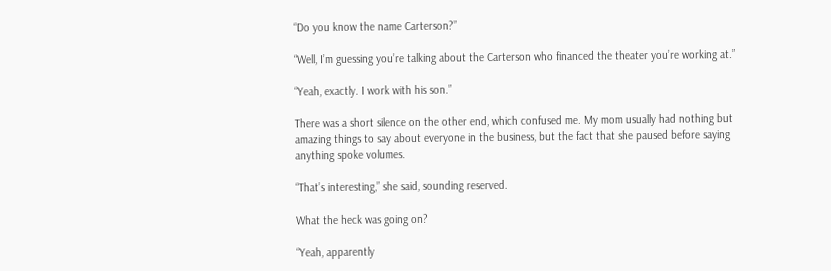“Do you know the name Carterson?”

“Well, I’m guessing you’re talking about the Carterson who financed the theater you’re working at.”

“Yeah, exactly. I work with his son.”

There was a short silence on the other end, which confused me. My mom usually had nothing but amazing things to say about everyone in the business, but the fact that she paused before saying anything spoke volumes.

“That’s interesting,” she said, sounding reserved.

What the heck was going on?

“Yeah, apparently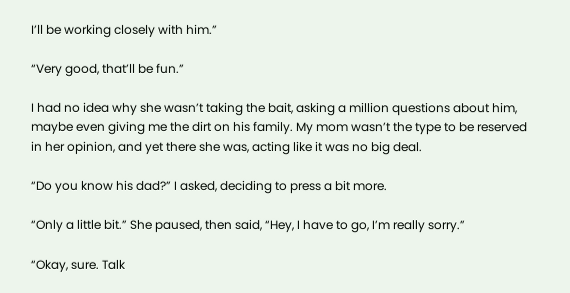I’ll be working closely with him.”

“Very good, that’ll be fun.”

I had no idea why she wasn’t taking the bait, asking a million questions about him, maybe even giving me the dirt on his family. My mom wasn’t the type to be reserved in her opinion, and yet there she was, acting like it was no big deal.

“Do you know his dad?” I asked, deciding to press a bit more.

“Only a little bit.” She paused, then said, “Hey, I have to go, I’m really sorry.”

“Okay, sure. Talk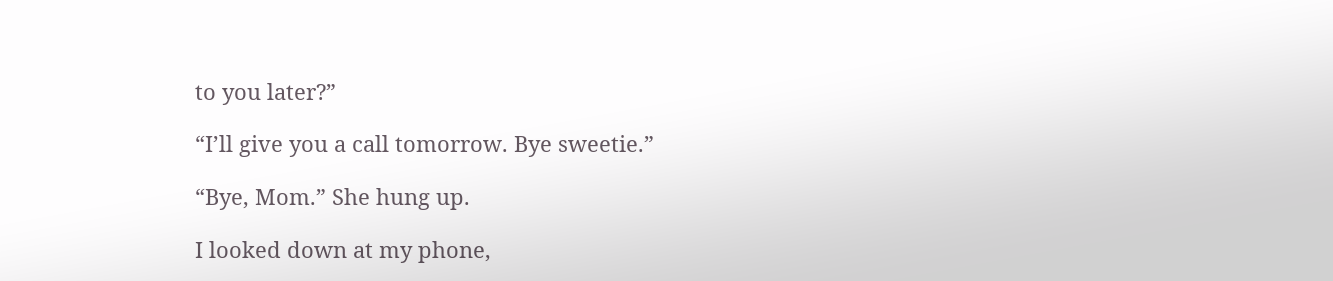to you later?”

“I’ll give you a call tomorrow. Bye sweetie.”

“Bye, Mom.” She hung up.

I looked down at my phone,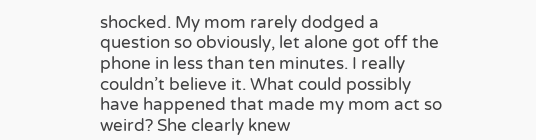shocked. My mom rarely dodged a question so obviously, let alone got off the phone in less than ten minutes. I really couldn’t believe it. What could possibly have happened that made my mom act so weird? She clearly knew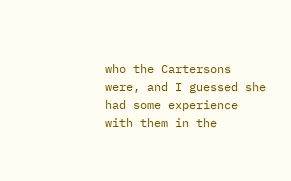who the Cartersons were, and I guessed she had some experience with them in the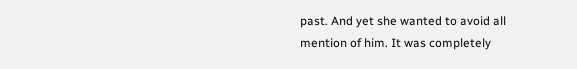past. And yet she wanted to avoid all mention of him. It was completely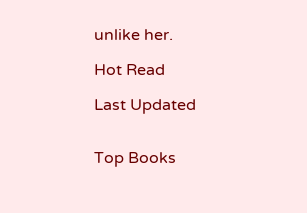unlike her.

Hot Read

Last Updated


Top Books